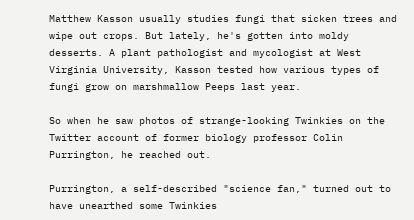Matthew Kasson usually studies fungi that sicken trees and wipe out crops. But lately, he's gotten into moldy desserts. A plant pathologist and mycologist at West Virginia University, Kasson tested how various types of fungi grow on marshmallow Peeps last year.

So when he saw photos of strange-looking Twinkies on the Twitter account of former biology professor Colin Purrington, he reached out.

Purrington, a self-described "science fan," turned out to have unearthed some Twinkies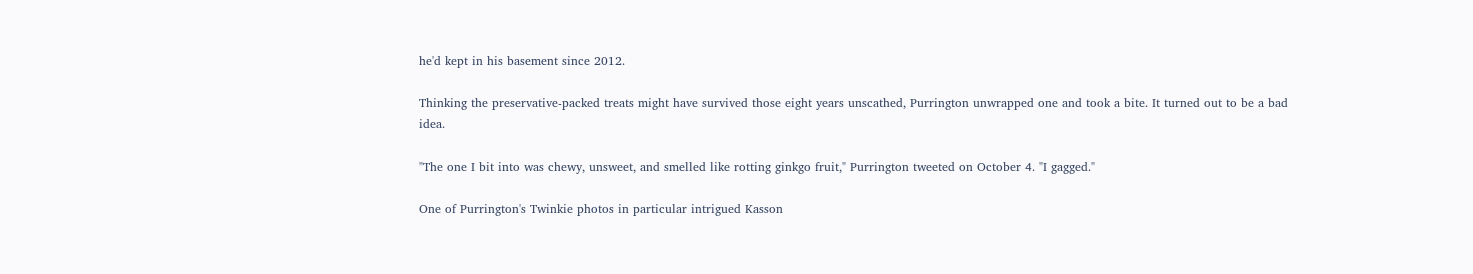he'd kept in his basement since 2012.

Thinking the preservative-packed treats might have survived those eight years unscathed, Purrington unwrapped one and took a bite. It turned out to be a bad idea.

"The one I bit into was chewy, unsweet, and smelled like rotting ginkgo fruit," Purrington tweeted on October 4. "I gagged."

One of Purrington's Twinkie photos in particular intrigued Kasson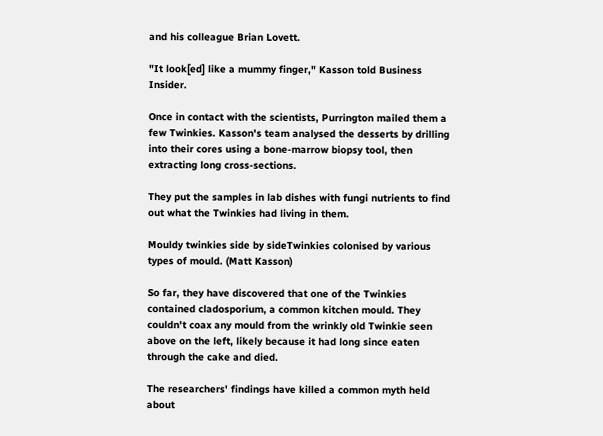and his colleague Brian Lovett.

"It look[ed] like a mummy finger," Kasson told Business Insider.

Once in contact with the scientists, Purrington mailed them a few Twinkies. Kasson's team analysed the desserts by drilling into their cores using a bone-marrow biopsy tool, then extracting long cross-sections.

They put the samples in lab dishes with fungi nutrients to find out what the Twinkies had living in them.

Mouldy twinkies side by sideTwinkies colonised by various types of mould. (Matt Kasson)

So far, they have discovered that one of the Twinkies contained cladosporium, a common kitchen mould. They couldn't coax any mould from the wrinkly old Twinkie seen above on the left, likely because it had long since eaten through the cake and died.

The researchers' findings have killed a common myth held about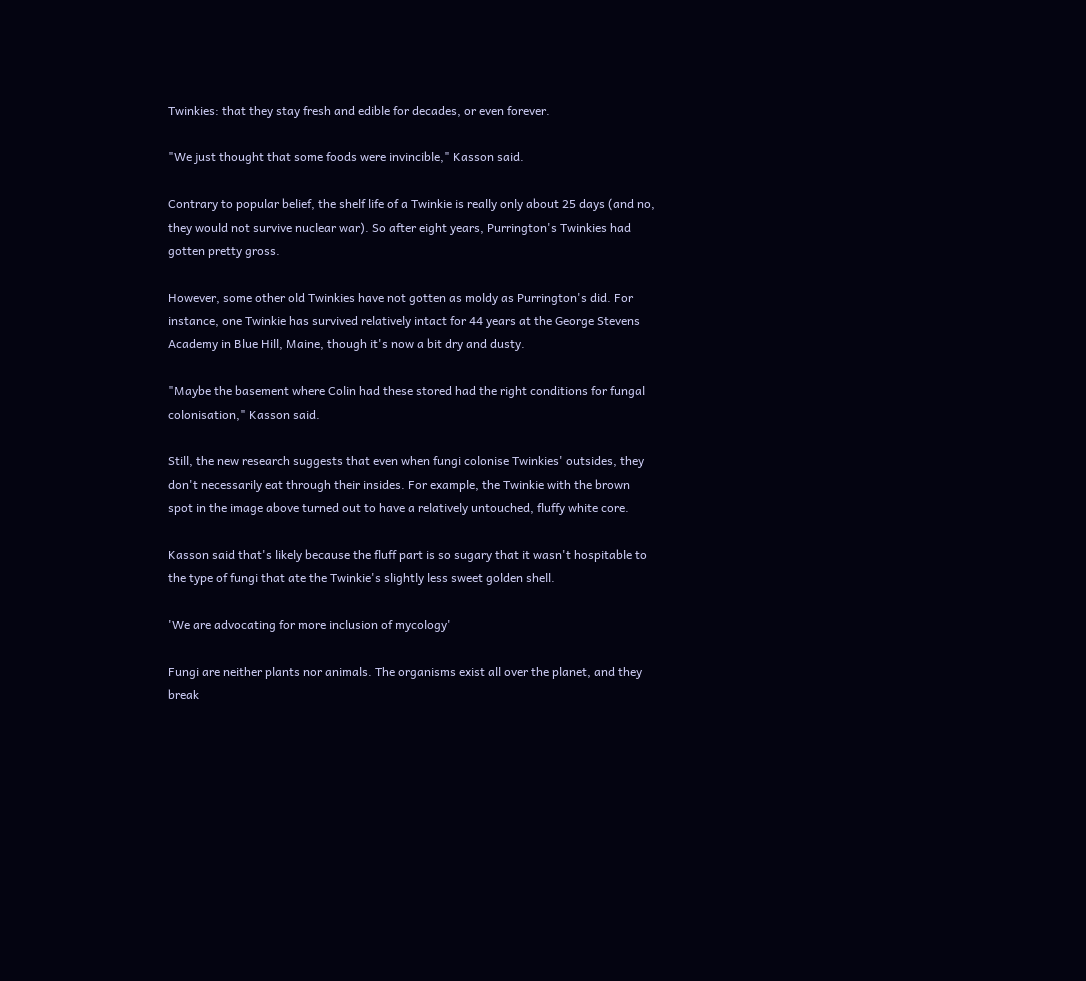Twinkies: that they stay fresh and edible for decades, or even forever.

"We just thought that some foods were invincible," Kasson said.

Contrary to popular belief, the shelf life of a Twinkie is really only about 25 days (and no, they would not survive nuclear war). So after eight years, Purrington's Twinkies had gotten pretty gross.

However, some other old Twinkies have not gotten as moldy as Purrington's did. For instance, one Twinkie has survived relatively intact for 44 years at the George Stevens Academy in Blue Hill, Maine, though it's now a bit dry and dusty.

"Maybe the basement where Colin had these stored had the right conditions for fungal colonisation," Kasson said.

Still, the new research suggests that even when fungi colonise Twinkies' outsides, they don't necessarily eat through their insides. For example, the Twinkie with the brown spot in the image above turned out to have a relatively untouched, fluffy white core.

Kasson said that's likely because the fluff part is so sugary that it wasn't hospitable to the type of fungi that ate the Twinkie's slightly less sweet golden shell.

'We are advocating for more inclusion of mycology'

Fungi are neither plants nor animals. The organisms exist all over the planet, and they break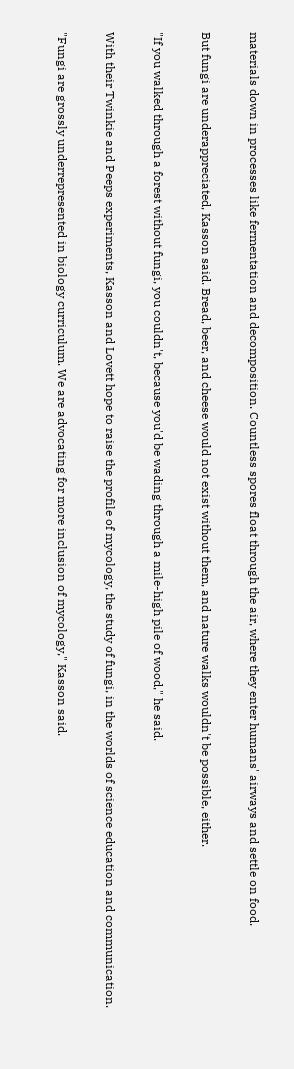materials down in processes like fermentation and decomposition. Countless spores float through the air, where they enter humans' airways and settle on food.

But fungi are underappreciated, Kasson said. Bread, beer, and cheese would not exist without them, and nature walks wouldn't be possible, either.

"If you walked through a forest without fungi, you couldn't, because you'd be wading through a mile-high pile of wood," he said.

With their Twinkie and Peeps experiments, Kasson and Lovett hope to raise the profile of mycology, the study of fungi, in the worlds of science education and communication.

"Fungi are grossly underrepresented in biology curriculum. We are advocating for more inclusion of mycology," Kasson said.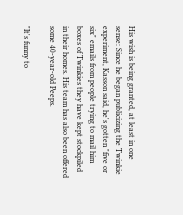His wish is being granted, at least in one sense: Since he began publicizing the Twinkie experiment, Kasson said, he's gotten "five or six" emails from people trying to mail him boxes of Twinkies they have kept stockpiled in their homes. His team has also been offered some 40-year-old Peeps.

"It's funny to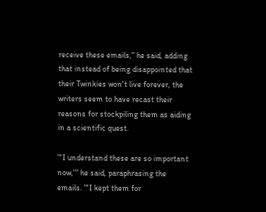receive these emails," he said, adding that instead of being disappointed that their Twinkies won't live forever, the writers seem to have recast their reasons for stockpiling them as aiding in a scientific quest.

"'I understand these are so important now,'" he said, paraphrasing the emails. "'I kept them for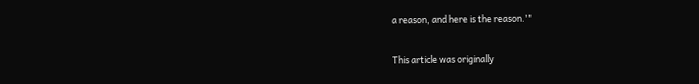a reason, and here is the reason.'"

This article was originally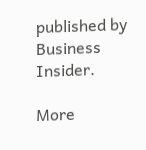published by Business Insider.

More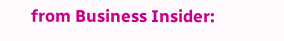from Business Insider: